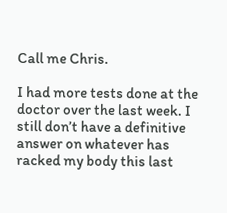Call me Chris.

I had more tests done at the doctor over the last week. I still don’t have a definitive answer on whatever has racked my body this last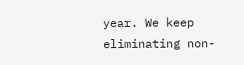year. We keep eliminating non-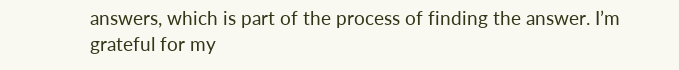answers, which is part of the process of finding the answer. I’m grateful for my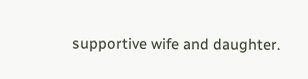supportive wife and daughter.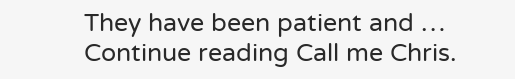They have been patient and … Continue reading Call me Chris.